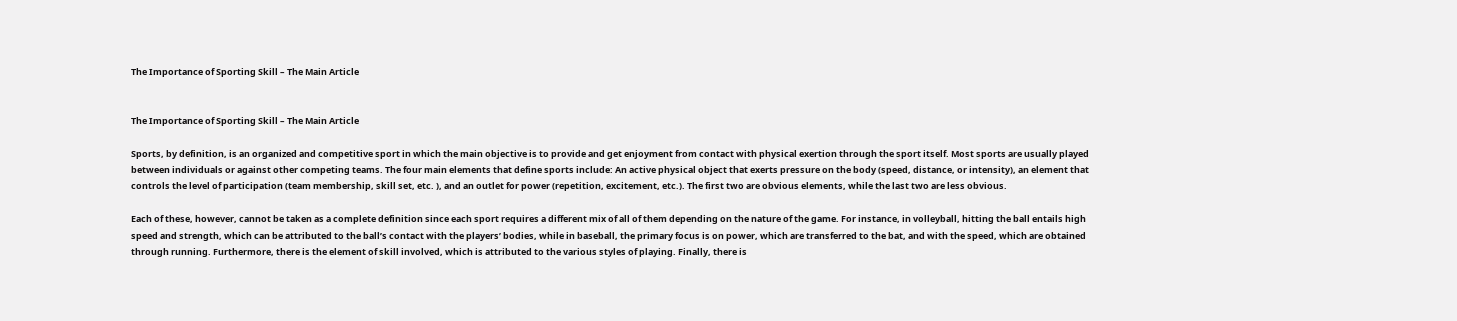The Importance of Sporting Skill – The Main Article


The Importance of Sporting Skill – The Main Article

Sports, by definition, is an organized and competitive sport in which the main objective is to provide and get enjoyment from contact with physical exertion through the sport itself. Most sports are usually played between individuals or against other competing teams. The four main elements that define sports include: An active physical object that exerts pressure on the body (speed, distance, or intensity), an element that controls the level of participation (team membership, skill set, etc. ), and an outlet for power (repetition, excitement, etc.). The first two are obvious elements, while the last two are less obvious.

Each of these, however, cannot be taken as a complete definition since each sport requires a different mix of all of them depending on the nature of the game. For instance, in volleyball, hitting the ball entails high speed and strength, which can be attributed to the ball’s contact with the players’ bodies, while in baseball, the primary focus is on power, which are transferred to the bat, and with the speed, which are obtained through running. Furthermore, there is the element of skill involved, which is attributed to the various styles of playing. Finally, there is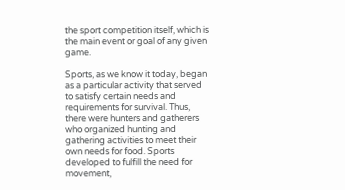the sport competition itself, which is the main event or goal of any given game.

Sports, as we know it today, began as a particular activity that served to satisfy certain needs and requirements for survival. Thus, there were hunters and gatherers who organized hunting and gathering activities to meet their own needs for food. Sports developed to fulfill the need for movement,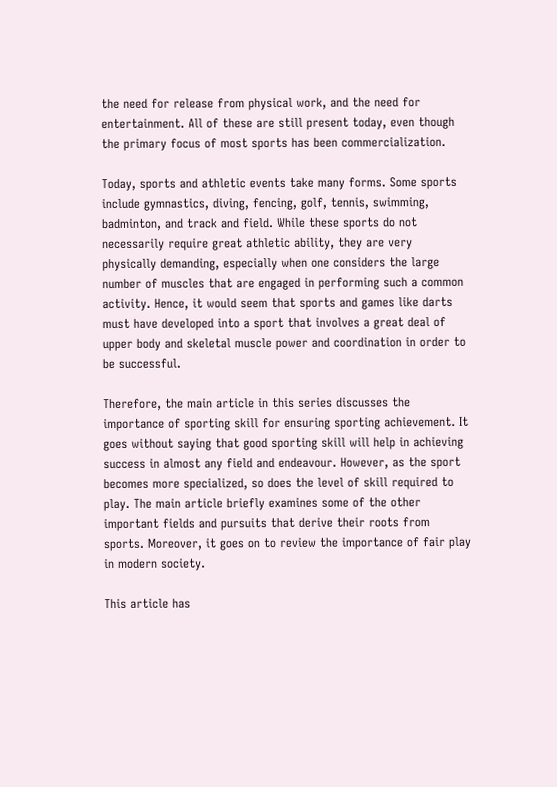the need for release from physical work, and the need for entertainment. All of these are still present today, even though the primary focus of most sports has been commercialization.

Today, sports and athletic events take many forms. Some sports include gymnastics, diving, fencing, golf, tennis, swimming, badminton, and track and field. While these sports do not necessarily require great athletic ability, they are very physically demanding, especially when one considers the large number of muscles that are engaged in performing such a common activity. Hence, it would seem that sports and games like darts must have developed into a sport that involves a great deal of upper body and skeletal muscle power and coordination in order to be successful.

Therefore, the main article in this series discusses the importance of sporting skill for ensuring sporting achievement. It goes without saying that good sporting skill will help in achieving success in almost any field and endeavour. However, as the sport becomes more specialized, so does the level of skill required to play. The main article briefly examines some of the other important fields and pursuits that derive their roots from sports. Moreover, it goes on to review the importance of fair play in modern society.

This article has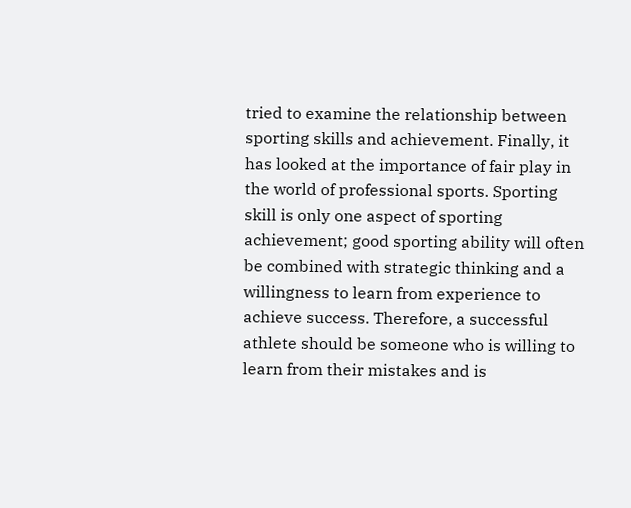tried to examine the relationship between sporting skills and achievement. Finally, it has looked at the importance of fair play in the world of professional sports. Sporting skill is only one aspect of sporting achievement; good sporting ability will often be combined with strategic thinking and a willingness to learn from experience to achieve success. Therefore, a successful athlete should be someone who is willing to learn from their mistakes and is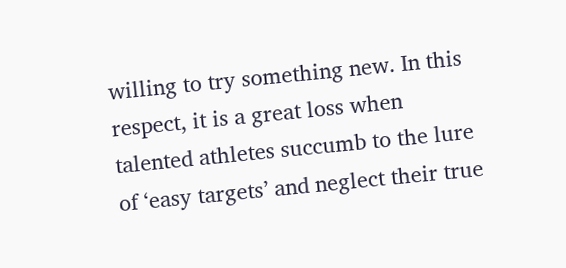willing to try something new. In this respect, it is a great loss when talented athletes succumb to the lure of ‘easy targets’ and neglect their true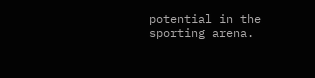potential in the sporting arena.